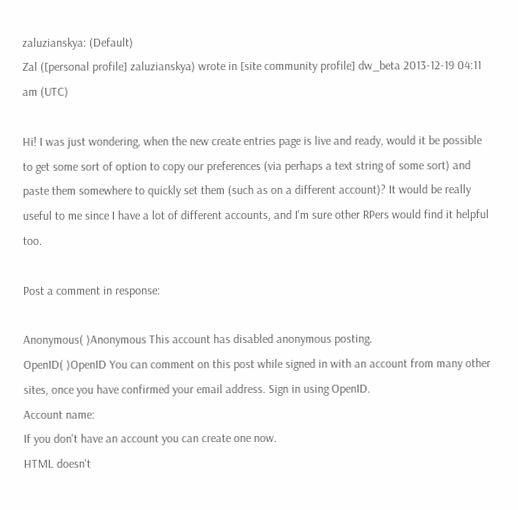zaluzianskya: (Default)
Zal ([personal profile] zaluzianskya) wrote in [site community profile] dw_beta 2013-12-19 04:11 am (UTC)

Hi! I was just wondering, when the new create entries page is live and ready, would it be possible to get some sort of option to copy our preferences (via perhaps a text string of some sort) and paste them somewhere to quickly set them (such as on a different account)? It would be really useful to me since I have a lot of different accounts, and I'm sure other RPers would find it helpful too.

Post a comment in response:

Anonymous( )Anonymous This account has disabled anonymous posting.
OpenID( )OpenID You can comment on this post while signed in with an account from many other sites, once you have confirmed your email address. Sign in using OpenID.
Account name:
If you don't have an account you can create one now.
HTML doesn't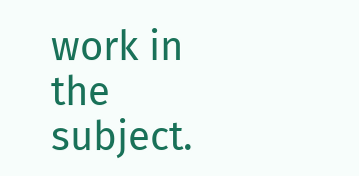work in the subject.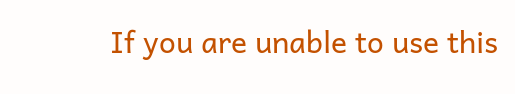If you are unable to use this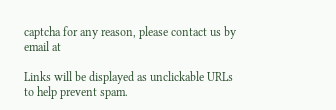captcha for any reason, please contact us by email at

Links will be displayed as unclickable URLs to help prevent spam.